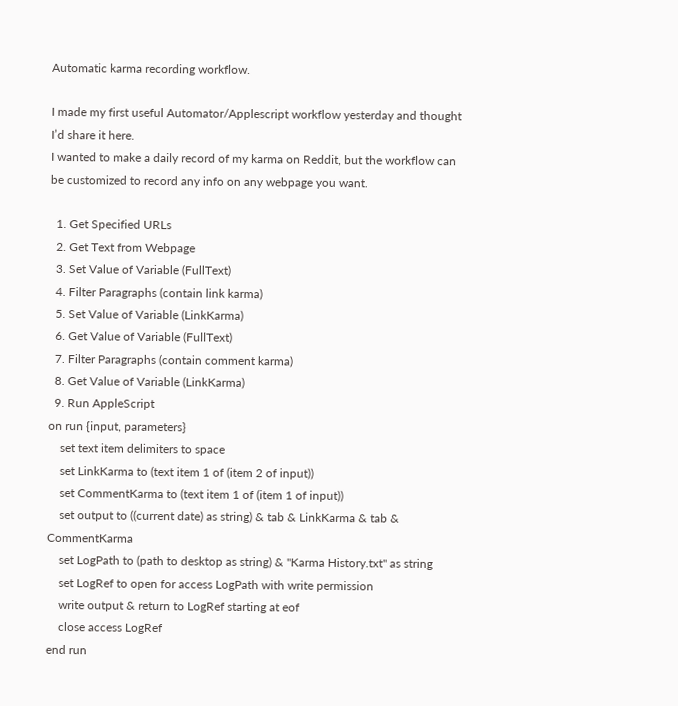Automatic karma recording workflow.

I made my first useful Automator/Applescript workflow yesterday and thought I’d share it here.
I wanted to make a daily record of my karma on Reddit, but the workflow can be customized to record any info on any webpage you want.

  1. Get Specified URLs
  2. Get Text from Webpage
  3. Set Value of Variable (FullText)
  4. Filter Paragraphs (contain link karma)
  5. Set Value of Variable (LinkKarma)
  6. Get Value of Variable (FullText)
  7. Filter Paragraphs (contain comment karma)
  8. Get Value of Variable (LinkKarma)
  9. Run AppleScript
on run {input, parameters}
    set text item delimiters to space
    set LinkKarma to (text item 1 of (item 2 of input))
    set CommentKarma to (text item 1 of (item 1 of input))
    set output to ((current date) as string) & tab & LinkKarma & tab & CommentKarma
    set LogPath to (path to desktop as string) & "Karma History.txt" as string
    set LogRef to open for access LogPath with write permission
    write output & return to LogRef starting at eof
    close access LogRef
end run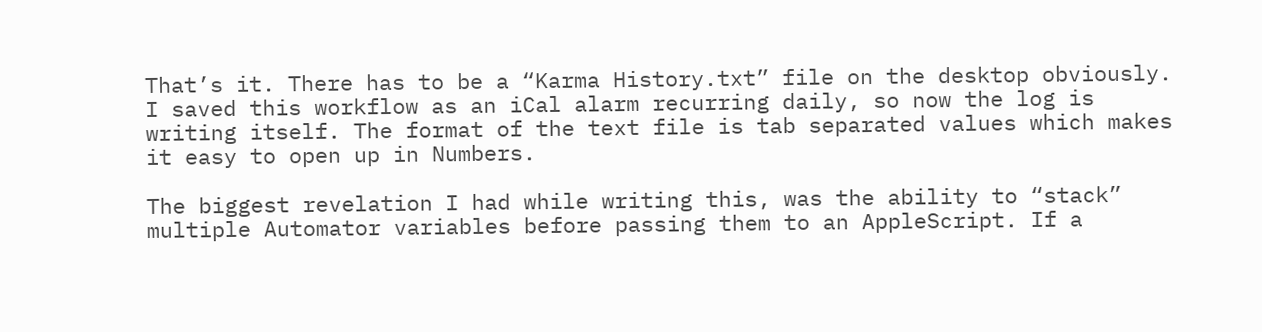That’s it. There has to be a “Karma History.txt” file on the desktop obviously. I saved this workflow as an iCal alarm recurring daily, so now the log is writing itself. The format of the text file is tab separated values which makes it easy to open up in Numbers.

The biggest revelation I had while writing this, was the ability to “stack” multiple Automator variables before passing them to an AppleScript. If a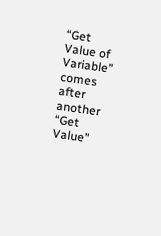“Get Value of Variable” comes after another “Get Value”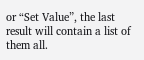or “Set Value”, the last result will contain a list of them all.